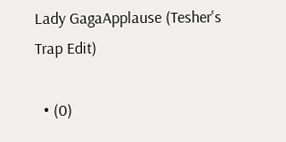Lady GagaApplause (Tesher's Trap Edit)

  • (0)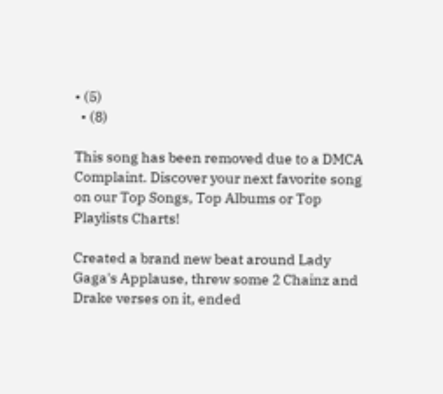• (5)
  • (8)

This song has been removed due to a DMCA Complaint. Discover your next favorite song on our Top Songs, Top Albums or Top Playlists Charts!

Created a brand new beat around Lady Gaga's Applause, threw some 2 Chainz and Drake verses on it, ended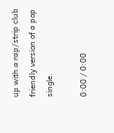up with a rap/strip club friendly version of a pop single.

0:00 / 0:00